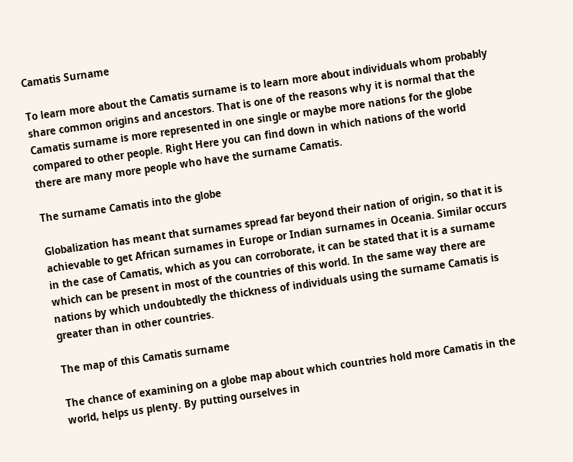Camatis Surname

To learn more about the Camatis surname is to learn more about individuals whom probably share common origins and ancestors. That is one of the reasons why it is normal that the Camatis surname is more represented in one single or maybe more nations for the globe compared to other people. Right Here you can find down in which nations of the world there are many more people who have the surname Camatis.

The surname Camatis into the globe

Globalization has meant that surnames spread far beyond their nation of origin, so that it is achievable to get African surnames in Europe or Indian surnames in Oceania. Similar occurs in the case of Camatis, which as you can corroborate, it can be stated that it is a surname which can be present in most of the countries of this world. In the same way there are nations by which undoubtedly the thickness of individuals using the surname Camatis is greater than in other countries.

The map of this Camatis surname

The chance of examining on a globe map about which countries hold more Camatis in the world, helps us plenty. By putting ourselves in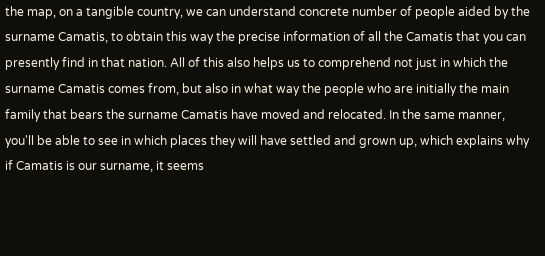the map, on a tangible country, we can understand concrete number of people aided by the surname Camatis, to obtain this way the precise information of all the Camatis that you can presently find in that nation. All of this also helps us to comprehend not just in which the surname Camatis comes from, but also in what way the people who are initially the main family that bears the surname Camatis have moved and relocated. In the same manner, you'll be able to see in which places they will have settled and grown up, which explains why if Camatis is our surname, it seems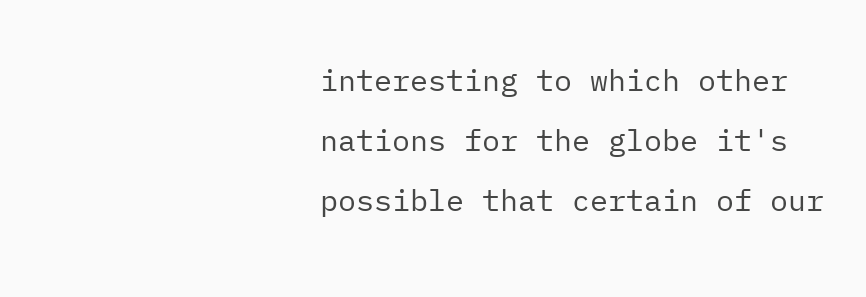interesting to which other nations for the globe it's possible that certain of our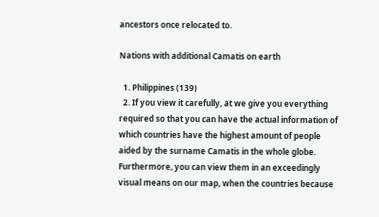ancestors once relocated to.

Nations with additional Camatis on earth

  1. Philippines (139)
  2. If you view it carefully, at we give you everything required so that you can have the actual information of which countries have the highest amount of people aided by the surname Camatis in the whole globe. Furthermore, you can view them in an exceedingly visual means on our map, when the countries because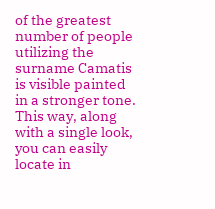of the greatest number of people utilizing the surname Camatis is visible painted in a stronger tone. This way, along with a single look, you can easily locate in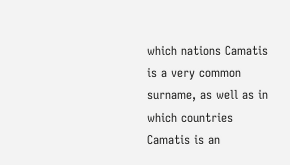which nations Camatis is a very common surname, as well as in which countries Camatis is an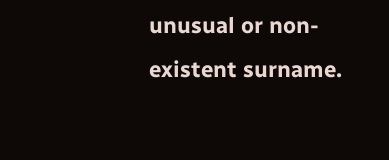unusual or non-existent surname.